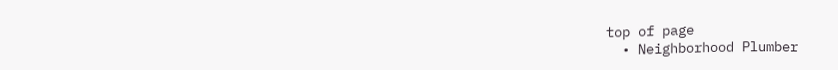top of page
  • Neighborhood Plumber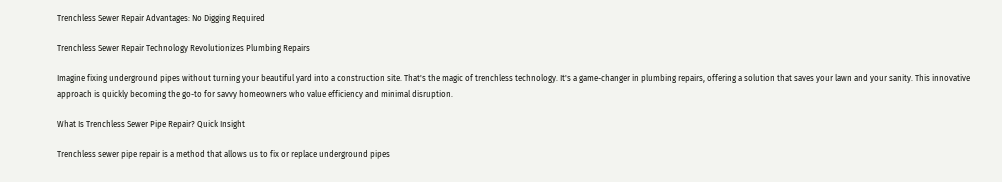Trenchless Sewer Repair Advantages: No Digging Required

Trenchless Sewer Repair Technology Revolutionizes Plumbing Repairs

Imagine fixing underground pipes without turning your beautiful yard into a construction site. That's the magic of trenchless technology. It's a game-changer in plumbing repairs, offering a solution that saves your lawn and your sanity. This innovative approach is quickly becoming the go-to for savvy homeowners who value efficiency and minimal disruption.

What Is Trenchless Sewer Pipe Repair? Quick Insight

Trenchless sewer pipe repair is a method that allows us to fix or replace underground pipes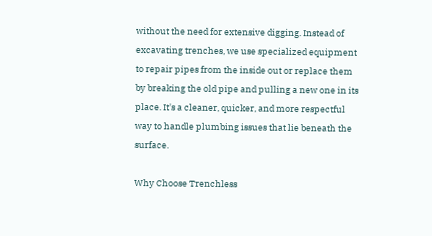without the need for extensive digging. Instead of excavating trenches, we use specialized equipment to repair pipes from the inside out or replace them by breaking the old pipe and pulling a new one in its place. It's a cleaner, quicker, and more respectful way to handle plumbing issues that lie beneath the surface.

Why Choose Trenchless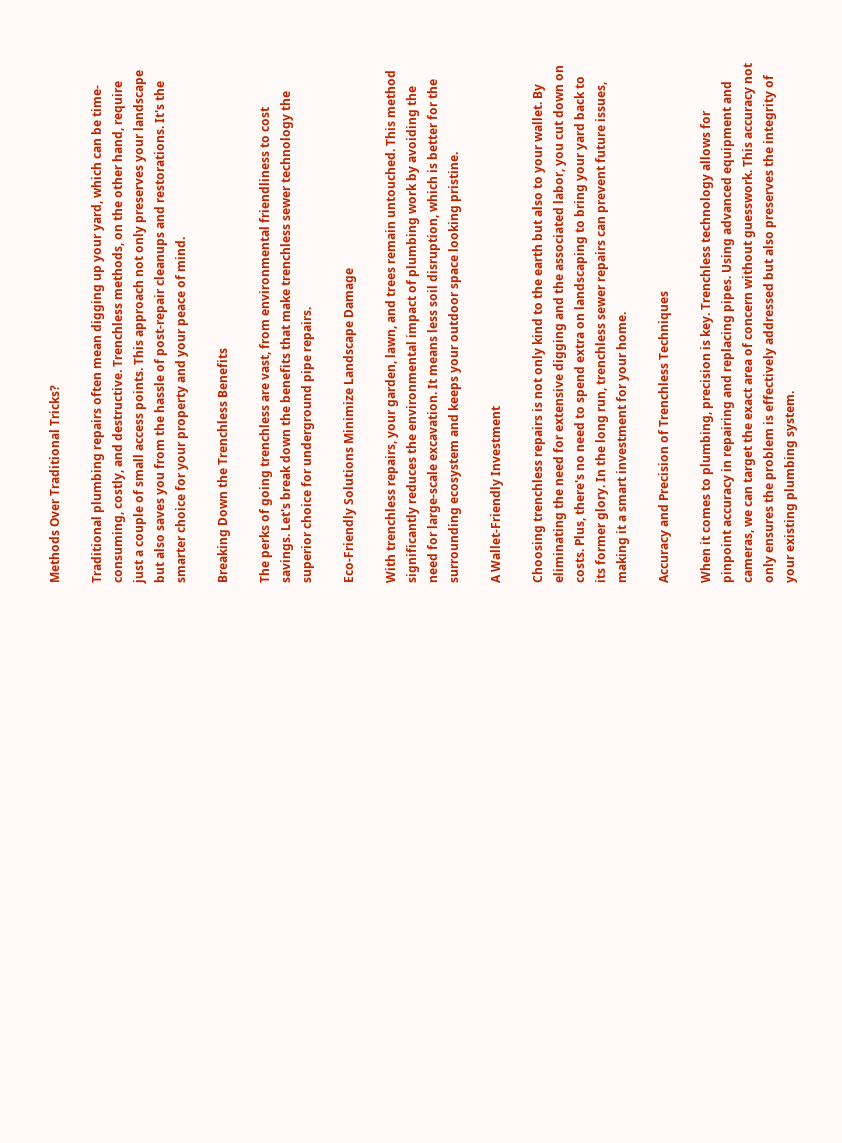Methods Over Traditional Tricks?

Traditional plumbing repairs often mean digging up your yard, which can be time-consuming, costly, and destructive. Trenchless methods, on the other hand, require just a couple of small access points. This approach not only preserves your landscape but also saves you from the hassle of post-repair cleanups and restorations. It's the smarter choice for your property and your peace of mind.

Breaking Down the Trenchless Benefits

The perks of going trenchless are vast, from environmental friendliness to cost savings. Let's break down the benefits that make trenchless sewer technology the superior choice for underground pipe repairs.

Eco-Friendly Solutions Minimize Landscape Damage

With trenchless repairs, your garden, lawn, and trees remain untouched. This method significantly reduces the environmental impact of plumbing work by avoiding the need for large-scale excavation. It means less soil disruption, which is better for the surrounding ecosystem and keeps your outdoor space looking pristine.

A Wallet-Friendly Investment

Choosing trenchless repairs is not only kind to the earth but also to your wallet. By eliminating the need for extensive digging and the associated labor, you cut down on costs. Plus, there's no need to spend extra on landscaping to bring your yard back to its former glory. In the long run, trenchless sewer repairs can prevent future issues, making it a smart investment for your home.

Accuracy and Precision of Trenchless Techniques

When it comes to plumbing, precision is key. Trenchless technology allows for pinpoint accuracy in repairing and replacing pipes. Using advanced equipment and cameras, we can target the exact area of concern without guesswork. This accuracy not only ensures the problem is effectively addressed but also preserves the integrity of your existing plumbing system.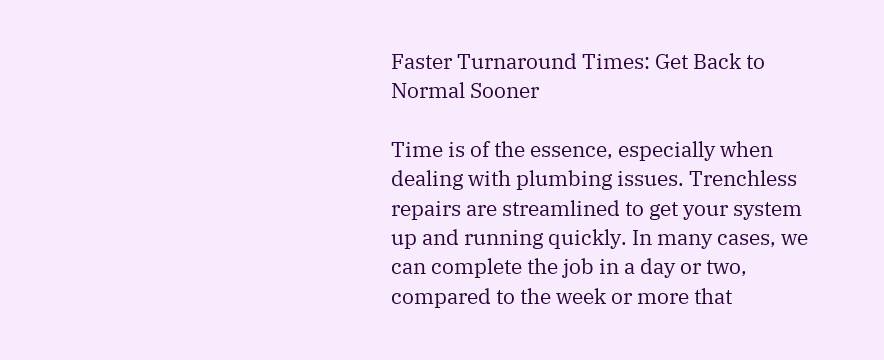Faster Turnaround Times: Get Back to Normal Sooner

Time is of the essence, especially when dealing with plumbing issues. Trenchless repairs are streamlined to get your system up and running quickly. In many cases, we can complete the job in a day or two, compared to the week or more that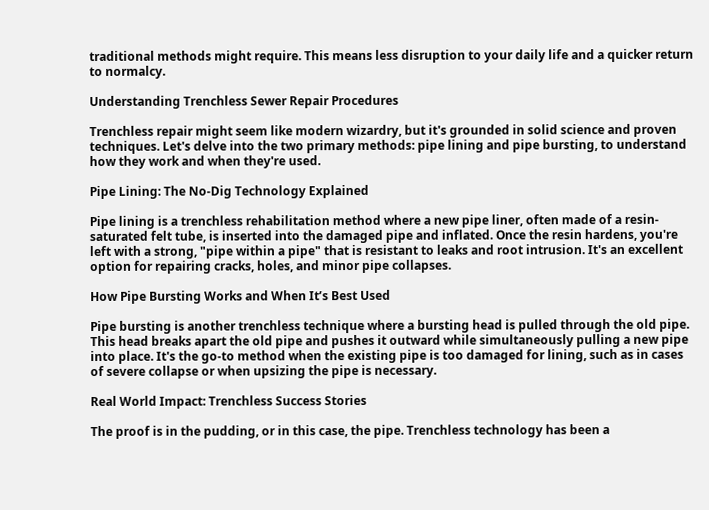traditional methods might require. This means less disruption to your daily life and a quicker return to normalcy.

Understanding Trenchless Sewer Repair Procedures

Trenchless repair might seem like modern wizardry, but it's grounded in solid science and proven techniques. Let's delve into the two primary methods: pipe lining and pipe bursting, to understand how they work and when they're used.

Pipe Lining: The No-Dig Technology Explained

Pipe lining is a trenchless rehabilitation method where a new pipe liner, often made of a resin-saturated felt tube, is inserted into the damaged pipe and inflated. Once the resin hardens, you're left with a strong, "pipe within a pipe" that is resistant to leaks and root intrusion. It's an excellent option for repairing cracks, holes, and minor pipe collapses.

How Pipe Bursting Works and When It’s Best Used

Pipe bursting is another trenchless technique where a bursting head is pulled through the old pipe. This head breaks apart the old pipe and pushes it outward while simultaneously pulling a new pipe into place. It's the go-to method when the existing pipe is too damaged for lining, such as in cases of severe collapse or when upsizing the pipe is necessary.

Real World Impact: Trenchless Success Stories

The proof is in the pudding, or in this case, the pipe. Trenchless technology has been a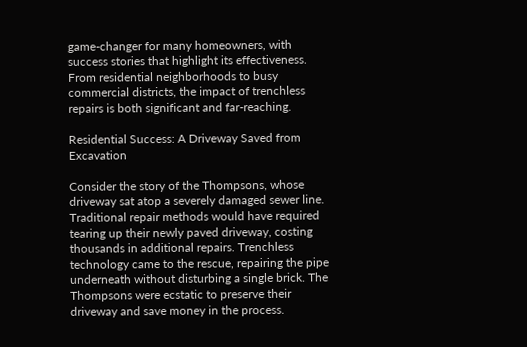game-changer for many homeowners, with success stories that highlight its effectiveness. From residential neighborhoods to busy commercial districts, the impact of trenchless repairs is both significant and far-reaching.

Residential Success: A Driveway Saved from Excavation

Consider the story of the Thompsons, whose driveway sat atop a severely damaged sewer line. Traditional repair methods would have required tearing up their newly paved driveway, costing thousands in additional repairs. Trenchless technology came to the rescue, repairing the pipe underneath without disturbing a single brick. The Thompsons were ecstatic to preserve their driveway and save money in the process.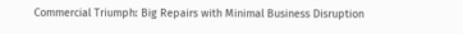Commercial Triumph: Big Repairs with Minimal Business Disruption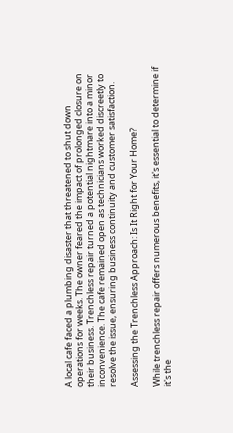A local cafe faced a plumbing disaster that threatened to shut down operations for weeks. The owner feared the impact of prolonged closure on their business. Trenchless repair turned a potential nightmare into a minor inconvenience. The cafe remained open as technicians worked discreetly to resolve the issue, ensuring business continuity and customer satisfaction.

Assessing the Trenchless Approach: Is It Right for Your Home?

While trenchless repair offers numerous benefits, it's essential to determine if it's the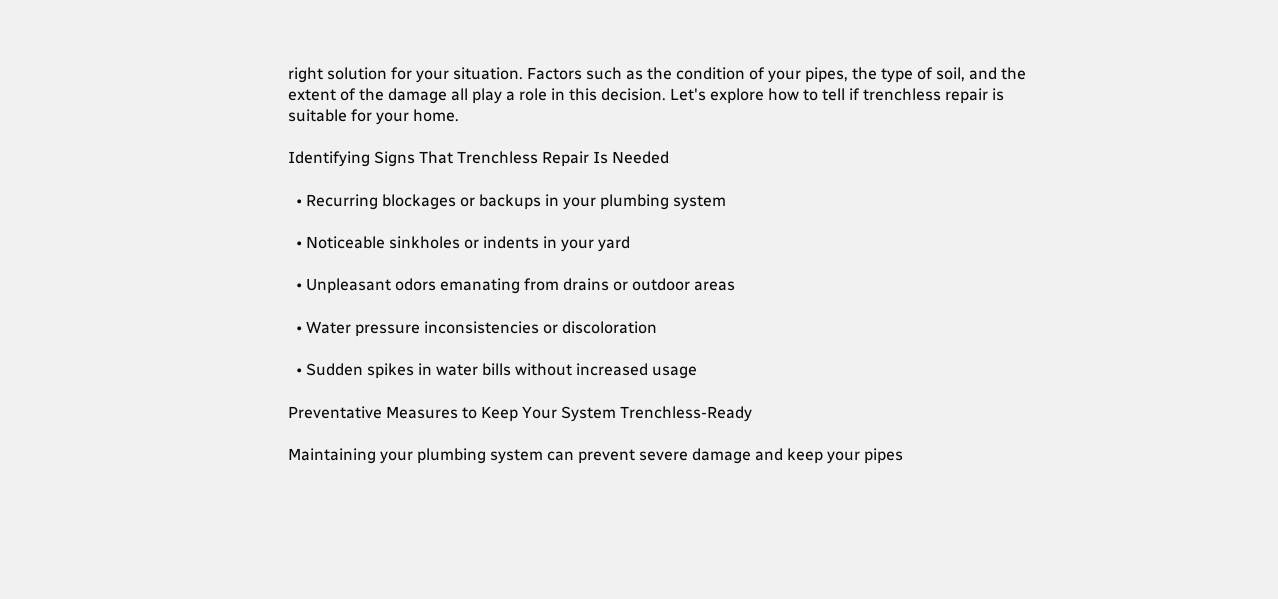right solution for your situation. Factors such as the condition of your pipes, the type of soil, and the extent of the damage all play a role in this decision. Let's explore how to tell if trenchless repair is suitable for your home.

Identifying Signs That Trenchless Repair Is Needed

  • Recurring blockages or backups in your plumbing system

  • Noticeable sinkholes or indents in your yard

  • Unpleasant odors emanating from drains or outdoor areas

  • Water pressure inconsistencies or discoloration

  • Sudden spikes in water bills without increased usage

Preventative Measures to Keep Your System Trenchless-Ready

Maintaining your plumbing system can prevent severe damage and keep your pipes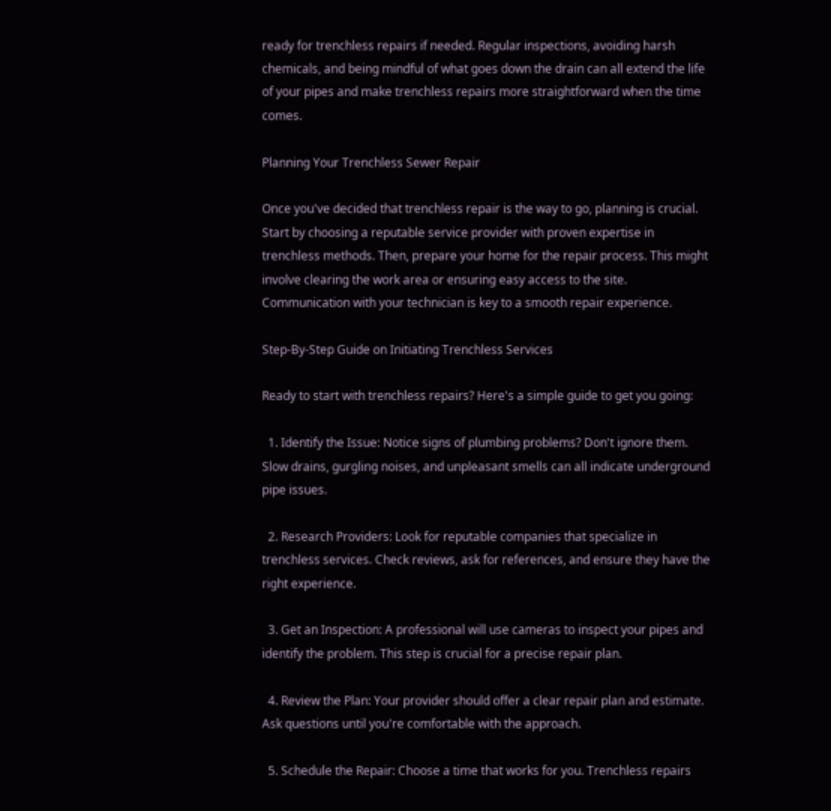ready for trenchless repairs if needed. Regular inspections, avoiding harsh chemicals, and being mindful of what goes down the drain can all extend the life of your pipes and make trenchless repairs more straightforward when the time comes.

Planning Your Trenchless Sewer Repair

Once you've decided that trenchless repair is the way to go, planning is crucial. Start by choosing a reputable service provider with proven expertise in trenchless methods. Then, prepare your home for the repair process. This might involve clearing the work area or ensuring easy access to the site. Communication with your technician is key to a smooth repair experience.

Step-By-Step Guide on Initiating Trenchless Services

Ready to start with trenchless repairs? Here's a simple guide to get you going:

  1. Identify the Issue: Notice signs of plumbing problems? Don't ignore them. Slow drains, gurgling noises, and unpleasant smells can all indicate underground pipe issues.

  2. Research Providers: Look for reputable companies that specialize in trenchless services. Check reviews, ask for references, and ensure they have the right experience.

  3. Get an Inspection: A professional will use cameras to inspect your pipes and identify the problem. This step is crucial for a precise repair plan.

  4. Review the Plan: Your provider should offer a clear repair plan and estimate. Ask questions until you're comfortable with the approach.

  5. Schedule the Repair: Choose a time that works for you. Trenchless repairs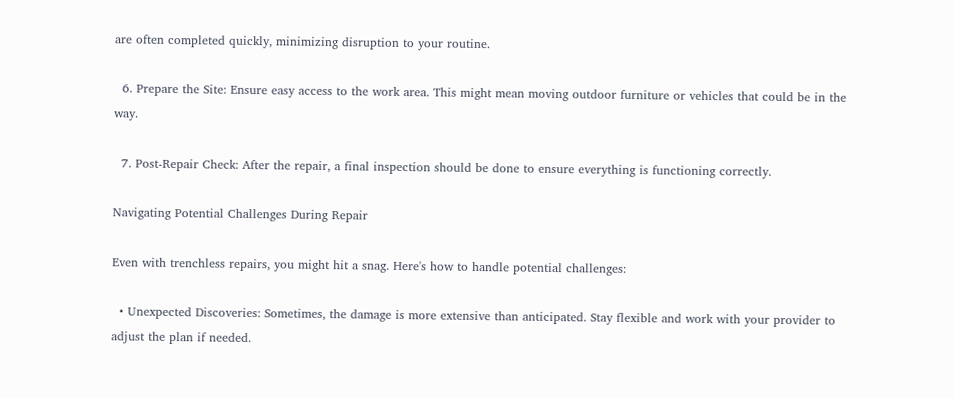are often completed quickly, minimizing disruption to your routine.

  6. Prepare the Site: Ensure easy access to the work area. This might mean moving outdoor furniture or vehicles that could be in the way.

  7. Post-Repair Check: After the repair, a final inspection should be done to ensure everything is functioning correctly.

Navigating Potential Challenges During Repair

Even with trenchless repairs, you might hit a snag. Here's how to handle potential challenges:

  • Unexpected Discoveries: Sometimes, the damage is more extensive than anticipated. Stay flexible and work with your provider to adjust the plan if needed.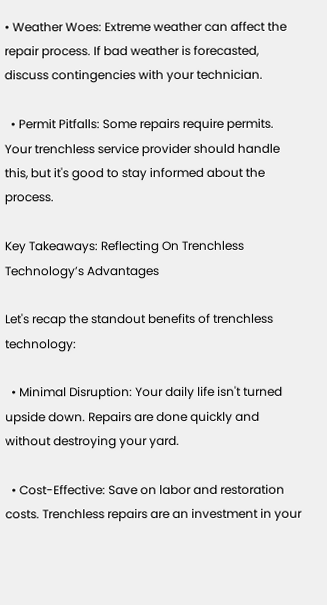• Weather Woes: Extreme weather can affect the repair process. If bad weather is forecasted, discuss contingencies with your technician.

  • Permit Pitfalls: Some repairs require permits. Your trenchless service provider should handle this, but it's good to stay informed about the process.

Key Takeaways: Reflecting On Trenchless Technology’s Advantages

Let's recap the standout benefits of trenchless technology:

  • Minimal Disruption: Your daily life isn't turned upside down. Repairs are done quickly and without destroying your yard.

  • Cost-Effective: Save on labor and restoration costs. Trenchless repairs are an investment in your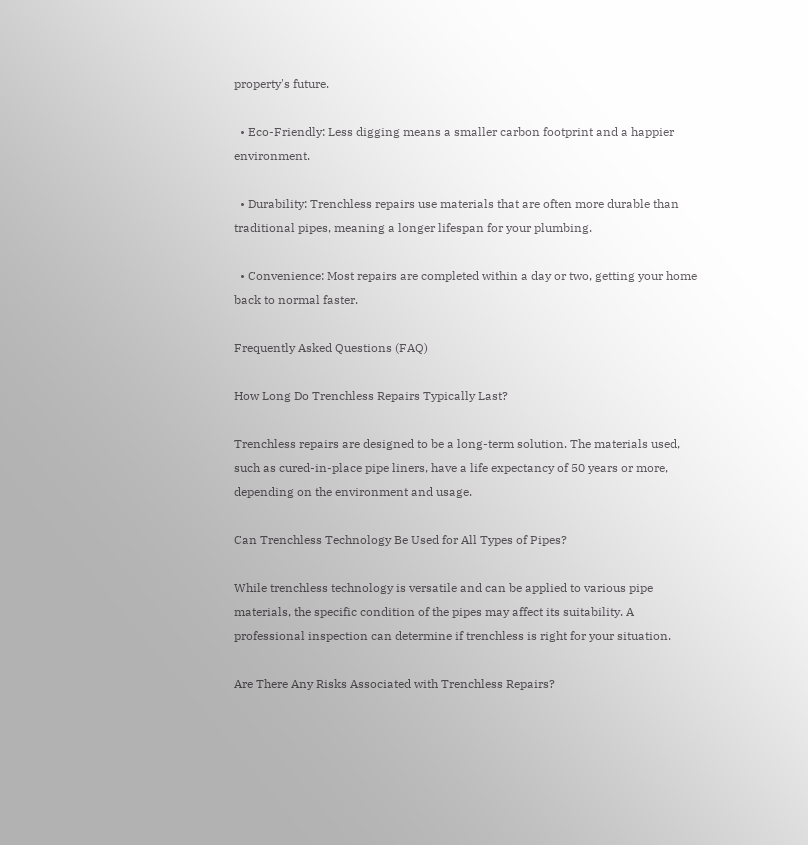property's future.

  • Eco-Friendly: Less digging means a smaller carbon footprint and a happier environment.

  • Durability: Trenchless repairs use materials that are often more durable than traditional pipes, meaning a longer lifespan for your plumbing.

  • Convenience: Most repairs are completed within a day or two, getting your home back to normal faster.

Frequently Asked Questions (FAQ)

How Long Do Trenchless Repairs Typically Last?

Trenchless repairs are designed to be a long-term solution. The materials used, such as cured-in-place pipe liners, have a life expectancy of 50 years or more, depending on the environment and usage.

Can Trenchless Technology Be Used for All Types of Pipes?

While trenchless technology is versatile and can be applied to various pipe materials, the specific condition of the pipes may affect its suitability. A professional inspection can determine if trenchless is right for your situation.

Are There Any Risks Associated with Trenchless Repairs?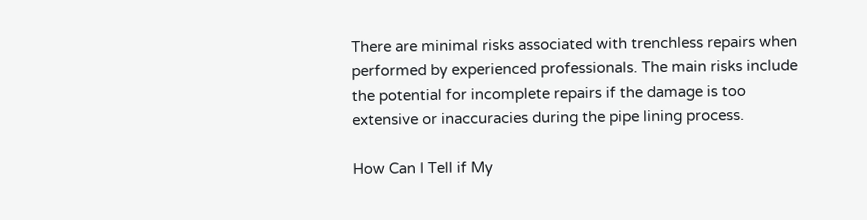There are minimal risks associated with trenchless repairs when performed by experienced professionals. The main risks include the potential for incomplete repairs if the damage is too extensive or inaccuracies during the pipe lining process.

How Can I Tell if My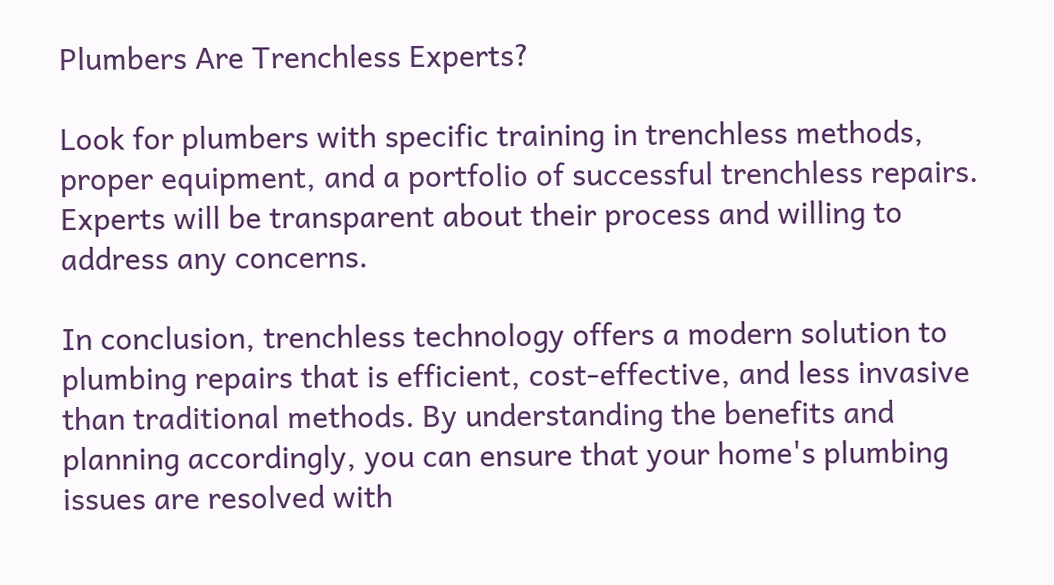Plumbers Are Trenchless Experts?

Look for plumbers with specific training in trenchless methods, proper equipment, and a portfolio of successful trenchless repairs. Experts will be transparent about their process and willing to address any concerns.

In conclusion, trenchless technology offers a modern solution to plumbing repairs that is efficient, cost-effective, and less invasive than traditional methods. By understanding the benefits and planning accordingly, you can ensure that your home's plumbing issues are resolved with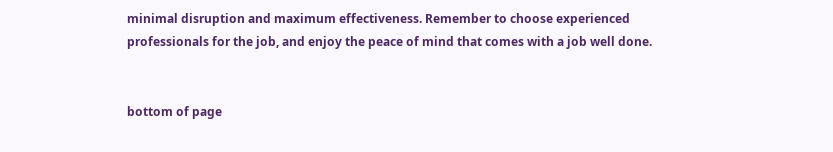minimal disruption and maximum effectiveness. Remember to choose experienced professionals for the job, and enjoy the peace of mind that comes with a job well done.


bottom of page